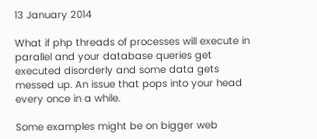13 January 2014

What if php threads of processes will execute in parallel and your database queries get executed disorderly and some data gets messed up. An issue that pops into your head every once in a while.

Some examples might be on bigger web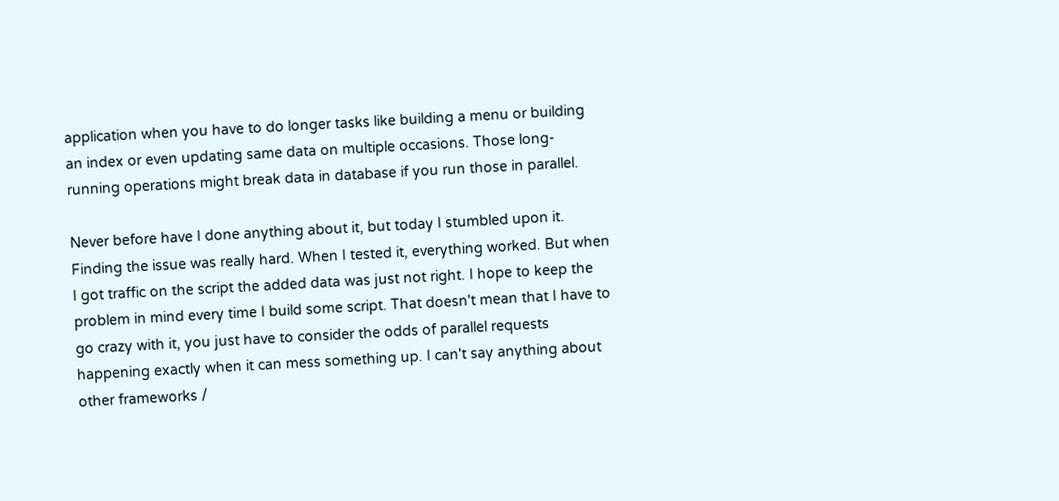application when you have to do longer tasks like building a menu or building an index or even updating same data on multiple occasions. Those long-running operations might break data in database if you run those in parallel.

Never before have I done anything about it, but today I stumbled upon it. Finding the issue was really hard. When I tested it, everything worked. But when I got traffic on the script the added data was just not right. I hope to keep the problem in mind every time I build some script. That doesn't mean that I have to go crazy with it, you just have to consider the odds of parallel requests happening exactly when it can mess something up. I can't say anything about other frameworks /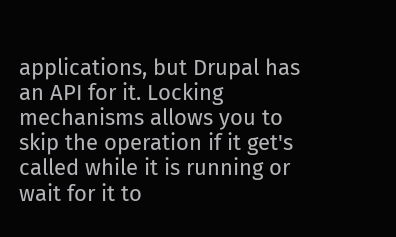applications, but Drupal has an API for it. Locking mechanisms allows you to skip the operation if it get's called while it is running or wait for it to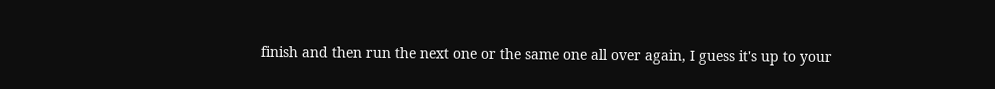finish and then run the next one or the same one all over again, I guess it's up to your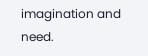imagination and need.